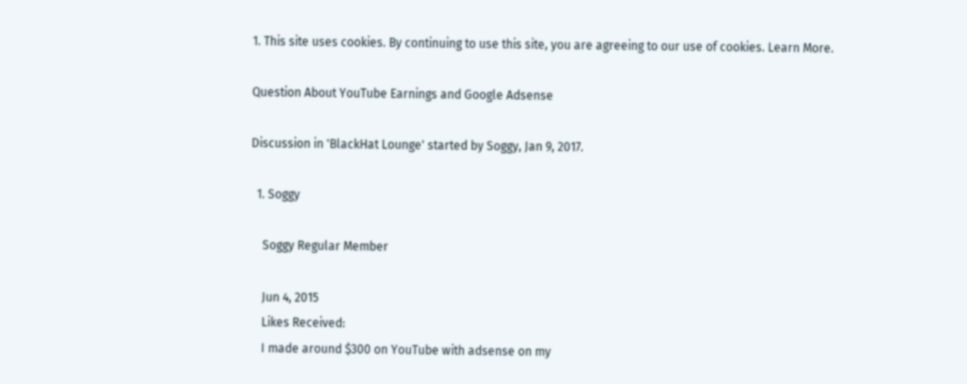1. This site uses cookies. By continuing to use this site, you are agreeing to our use of cookies. Learn More.

Question About YouTube Earnings and Google Adsense

Discussion in 'BlackHat Lounge' started by Soggy, Jan 9, 2017.

  1. Soggy

    Soggy Regular Member

    Jun 4, 2015
    Likes Received:
    I made around $300 on YouTube with adsense on my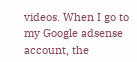videos. When I go to my Google adsense account, the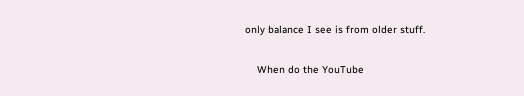only balance I see is from older stuff.

    When do the YouTube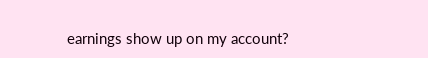earnings show up on my account?